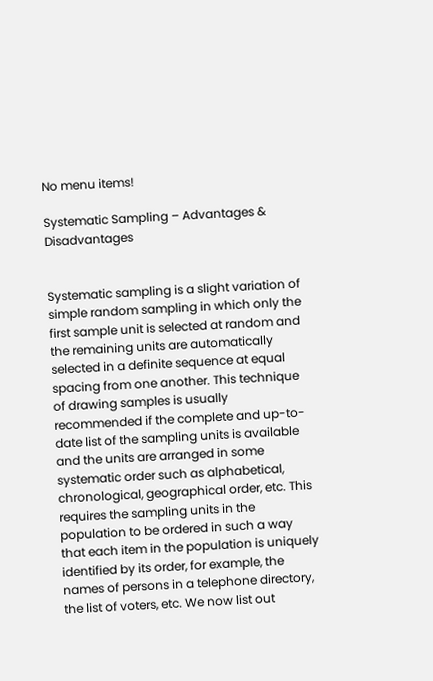No menu items!

Systematic Sampling – Advantages & Disadvantages


Systematic sampling is a slight variation of simple random sampling in which only the first sample unit is selected at random and the remaining units are automatically selected in a definite sequence at equal spacing from one another. This technique of drawing samples is usually recommended if the complete and up-to-date list of the sampling units is available and the units are arranged in some systematic order such as alphabetical, chronological, geographical order, etc. This requires the sampling units in the population to be ordered in such a way that each item in the population is uniquely identified by its order, for example, the names of persons in a telephone directory, the list of voters, etc. We now list out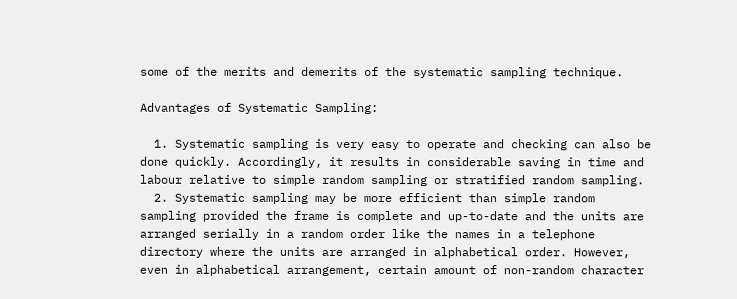some of the merits and demerits of the systematic sampling technique.

Advantages of Systematic Sampling:

  1. Systematic sampling is very easy to operate and checking can also be done quickly. Accordingly, it results in considerable saving in time and labour relative to simple random sampling or stratified random sampling.
  2. Systematic sampling may be more efficient than simple random sampling provided the frame is complete and up-to-date and the units are arranged serially in a random order like the names in a telephone directory where the units are arranged in alphabetical order. However, even in alphabetical arrangement, certain amount of non-random character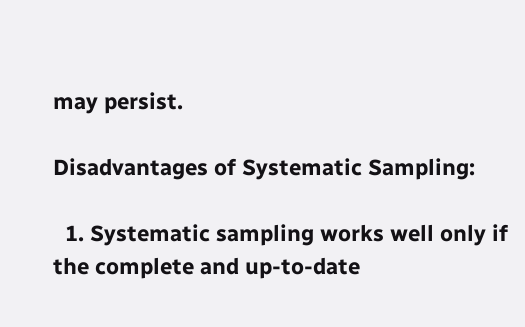may persist.

Disadvantages of Systematic Sampling:

  1. Systematic sampling works well only if the complete and up-to-date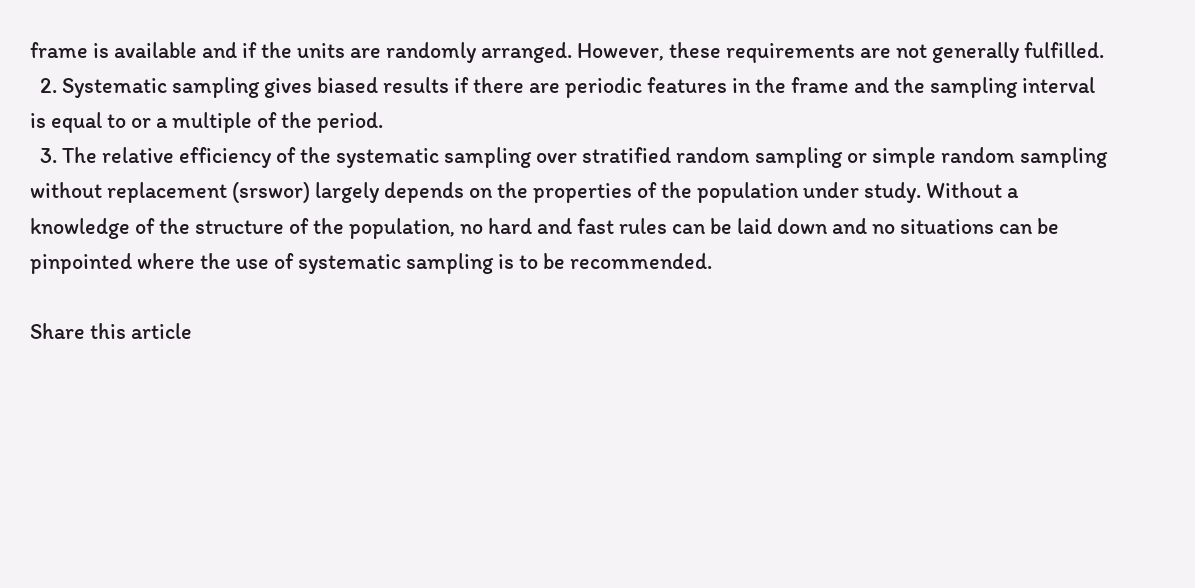frame is available and if the units are randomly arranged. However, these requirements are not generally fulfilled.
  2. Systematic sampling gives biased results if there are periodic features in the frame and the sampling interval is equal to or a multiple of the period.
  3. The relative efficiency of the systematic sampling over stratified random sampling or simple random sampling without replacement (srswor) largely depends on the properties of the population under study. Without a knowledge of the structure of the population, no hard and fast rules can be laid down and no situations can be pinpointed where the use of systematic sampling is to be recommended.

Share this article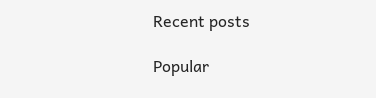Recent posts

Popular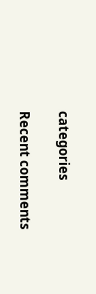categories

Recent comments